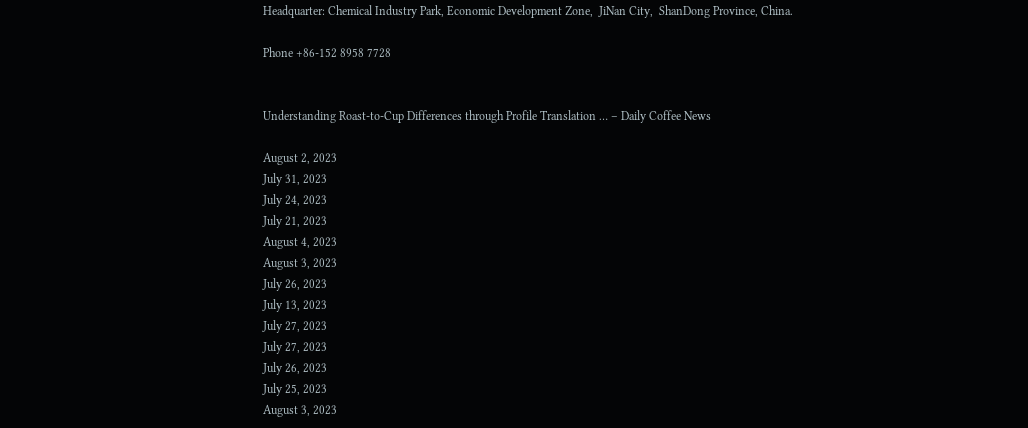Headquarter: Chemical Industry Park, Economic Development Zone,  JiNan City,  ShanDong Province, China.

Phone +86-152 8958 7728


Understanding Roast-to-Cup Differences through Profile Translation … – Daily Coffee News

August 2, 2023
July 31, 2023
July 24, 2023
July 21, 2023
August 4, 2023
August 3, 2023
July 26, 2023
July 13, 2023
July 27, 2023
July 27, 2023
July 26, 2023
July 25, 2023
August 3, 2023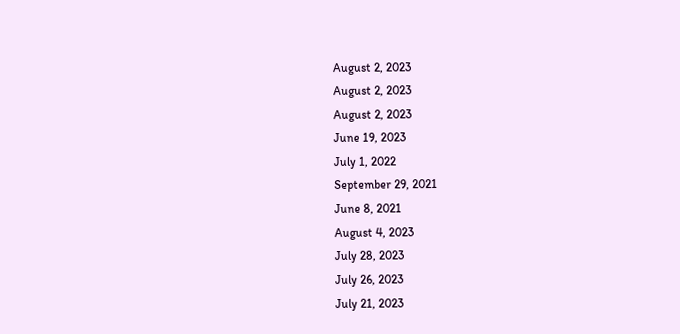August 2, 2023
August 2, 2023
August 2, 2023
June 19, 2023
July 1, 2022
September 29, 2021
June 8, 2021
August 4, 2023
July 28, 2023
July 26, 2023
July 21, 2023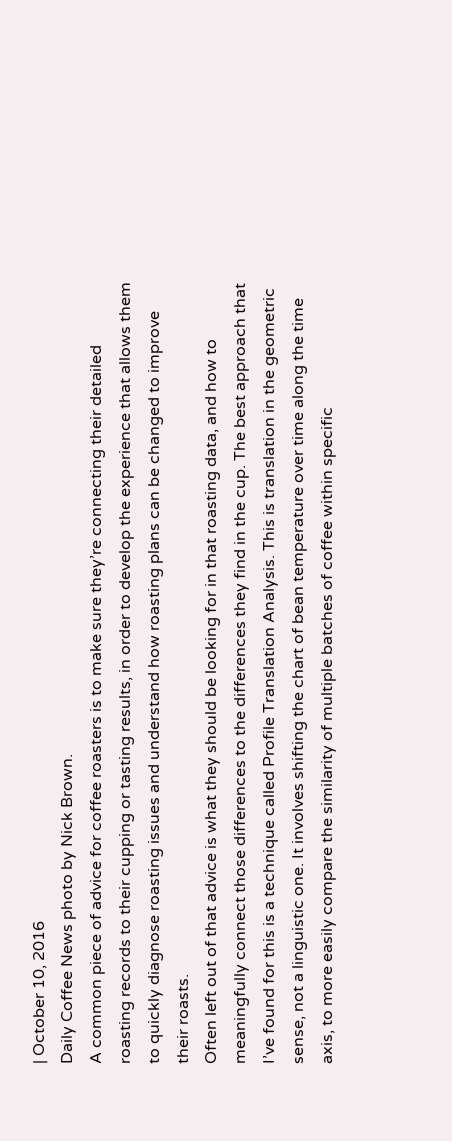| October 10, 2016
Daily Coffee News photo by Nick Brown.
A common piece of advice for coffee roasters is to make sure they’re connecting their detailed roasting records to their cupping or tasting results, in order to develop the experience that allows them to quickly diagnose roasting issues and understand how roasting plans can be changed to improve their roasts.
Often left out of that advice is what they should be looking for in that roasting data, and how to meaningfully connect those differences to the differences they find in the cup. The best approach that I’ve found for this is a technique called Profile Translation Analysis. This is translation in the geometric sense, not a linguistic one. It involves shifting the chart of bean temperature over time along the time axis, to more easily compare the similarity of multiple batches of coffee within specific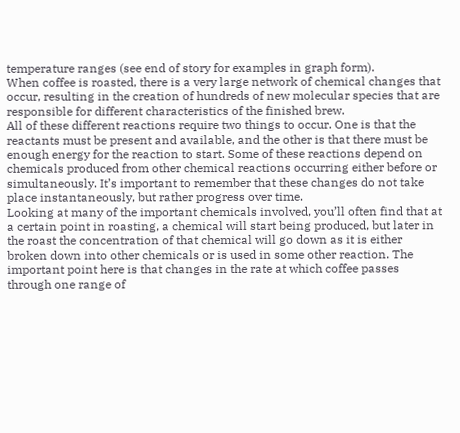temperature ranges (see end of story for examples in graph form).
When coffee is roasted, there is a very large network of chemical changes that occur, resulting in the creation of hundreds of new molecular species that are responsible for different characteristics of the finished brew.
All of these different reactions require two things to occur. One is that the reactants must be present and available, and the other is that there must be enough energy for the reaction to start. Some of these reactions depend on chemicals produced from other chemical reactions occurring either before or simultaneously. It’s important to remember that these changes do not take place instantaneously, but rather progress over time.
Looking at many of the important chemicals involved, you’ll often find that at a certain point in roasting, a chemical will start being produced, but later in the roast the concentration of that chemical will go down as it is either broken down into other chemicals or is used in some other reaction. The important point here is that changes in the rate at which coffee passes through one range of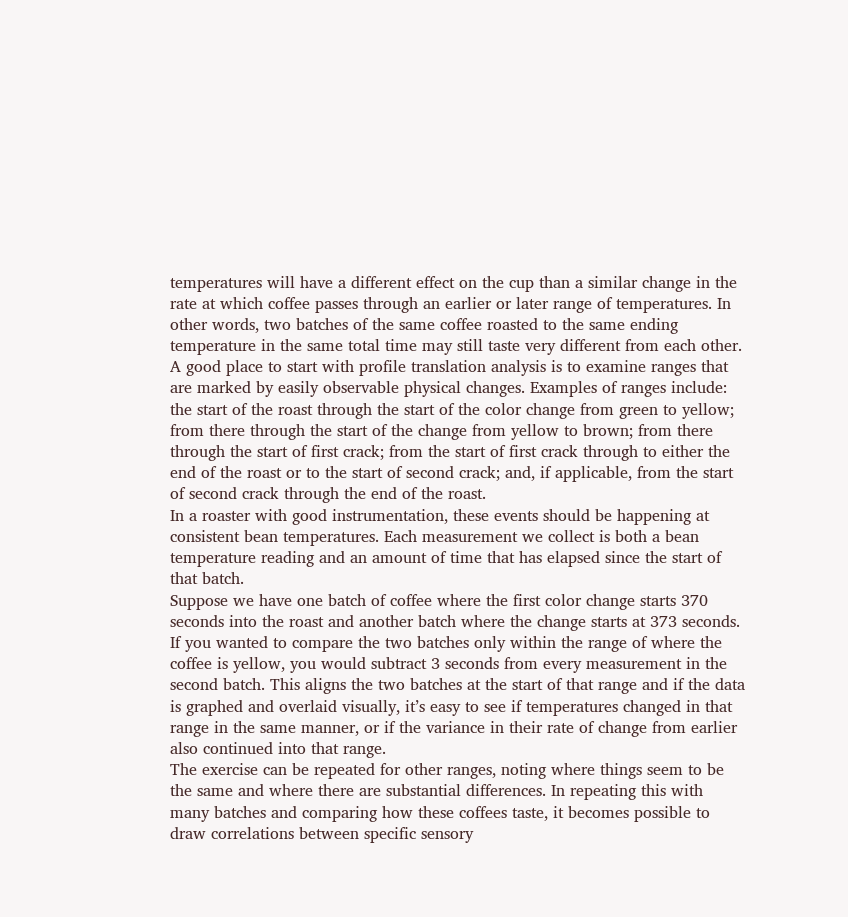temperatures will have a different effect on the cup than a similar change in the rate at which coffee passes through an earlier or later range of temperatures. In other words, two batches of the same coffee roasted to the same ending temperature in the same total time may still taste very different from each other.
A good place to start with profile translation analysis is to examine ranges that are marked by easily observable physical changes. Examples of ranges include: the start of the roast through the start of the color change from green to yellow; from there through the start of the change from yellow to brown; from there through the start of first crack; from the start of first crack through to either the end of the roast or to the start of second crack; and, if applicable, from the start of second crack through the end of the roast.
In a roaster with good instrumentation, these events should be happening at consistent bean temperatures. Each measurement we collect is both a bean temperature reading and an amount of time that has elapsed since the start of that batch.
Suppose we have one batch of coffee where the first color change starts 370 seconds into the roast and another batch where the change starts at 373 seconds. If you wanted to compare the two batches only within the range of where the coffee is yellow, you would subtract 3 seconds from every measurement in the second batch. This aligns the two batches at the start of that range and if the data is graphed and overlaid visually, it’s easy to see if temperatures changed in that range in the same manner, or if the variance in their rate of change from earlier also continued into that range.
The exercise can be repeated for other ranges, noting where things seem to be the same and where there are substantial differences. In repeating this with many batches and comparing how these coffees taste, it becomes possible to draw correlations between specific sensory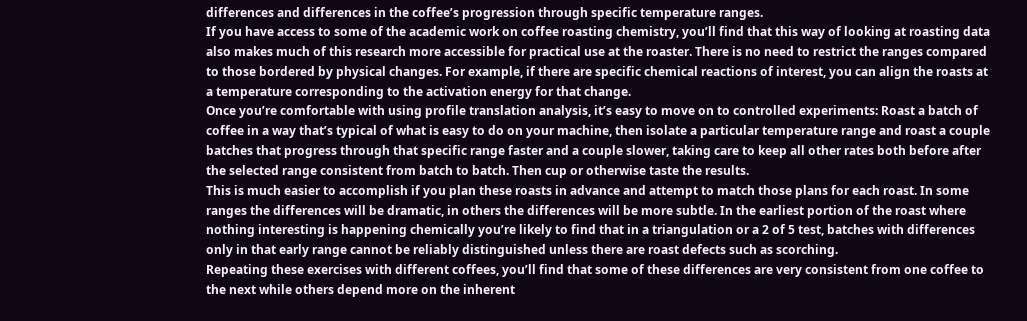differences and differences in the coffee’s progression through specific temperature ranges.
If you have access to some of the academic work on coffee roasting chemistry, you’ll find that this way of looking at roasting data also makes much of this research more accessible for practical use at the roaster. There is no need to restrict the ranges compared to those bordered by physical changes. For example, if there are specific chemical reactions of interest, you can align the roasts at a temperature corresponding to the activation energy for that change.
Once you’re comfortable with using profile translation analysis, it’s easy to move on to controlled experiments: Roast a batch of coffee in a way that’s typical of what is easy to do on your machine, then isolate a particular temperature range and roast a couple batches that progress through that specific range faster and a couple slower, taking care to keep all other rates both before after the selected range consistent from batch to batch. Then cup or otherwise taste the results.
This is much easier to accomplish if you plan these roasts in advance and attempt to match those plans for each roast. In some ranges the differences will be dramatic, in others the differences will be more subtle. In the earliest portion of the roast where nothing interesting is happening chemically you’re likely to find that in a triangulation or a 2 of 5 test, batches with differences only in that early range cannot be reliably distinguished unless there are roast defects such as scorching.
Repeating these exercises with different coffees, you’ll find that some of these differences are very consistent from one coffee to the next while others depend more on the inherent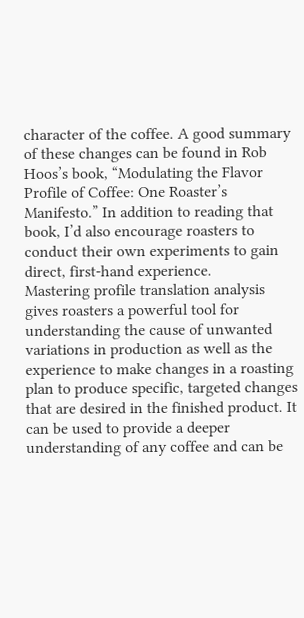character of the coffee. A good summary of these changes can be found in Rob Hoos’s book, “Modulating the Flavor Profile of Coffee: One Roaster’s Manifesto.” In addition to reading that book, I’d also encourage roasters to conduct their own experiments to gain direct, first-hand experience.
Mastering profile translation analysis gives roasters a powerful tool for understanding the cause of unwanted variations in production as well as the experience to make changes in a roasting plan to produce specific, targeted changes that are desired in the finished product. It can be used to provide a deeper understanding of any coffee and can be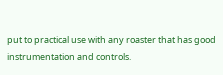put to practical use with any roaster that has good instrumentation and controls.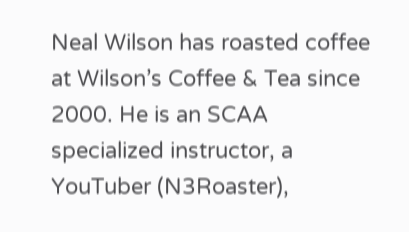Neal Wilson has roasted coffee at Wilson’s Coffee & Tea since 2000. He is an SCAA specialized instructor, a YouTuber (N3Roaster),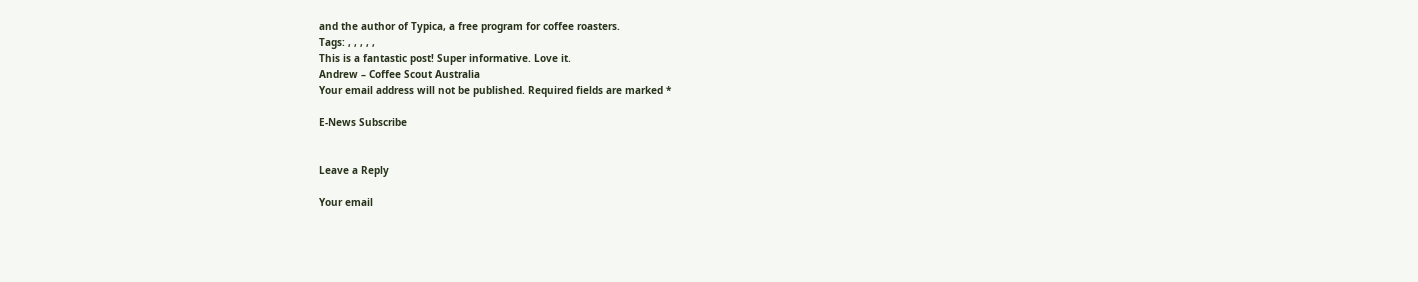and the author of Typica, a free program for coffee roasters.
Tags: , , , , ,
This is a fantastic post! Super informative. Love it.
Andrew – Coffee Scout Australia
Your email address will not be published. Required fields are marked *

E-News Subscribe


Leave a Reply

Your email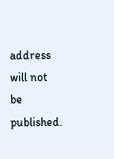address will not be published.